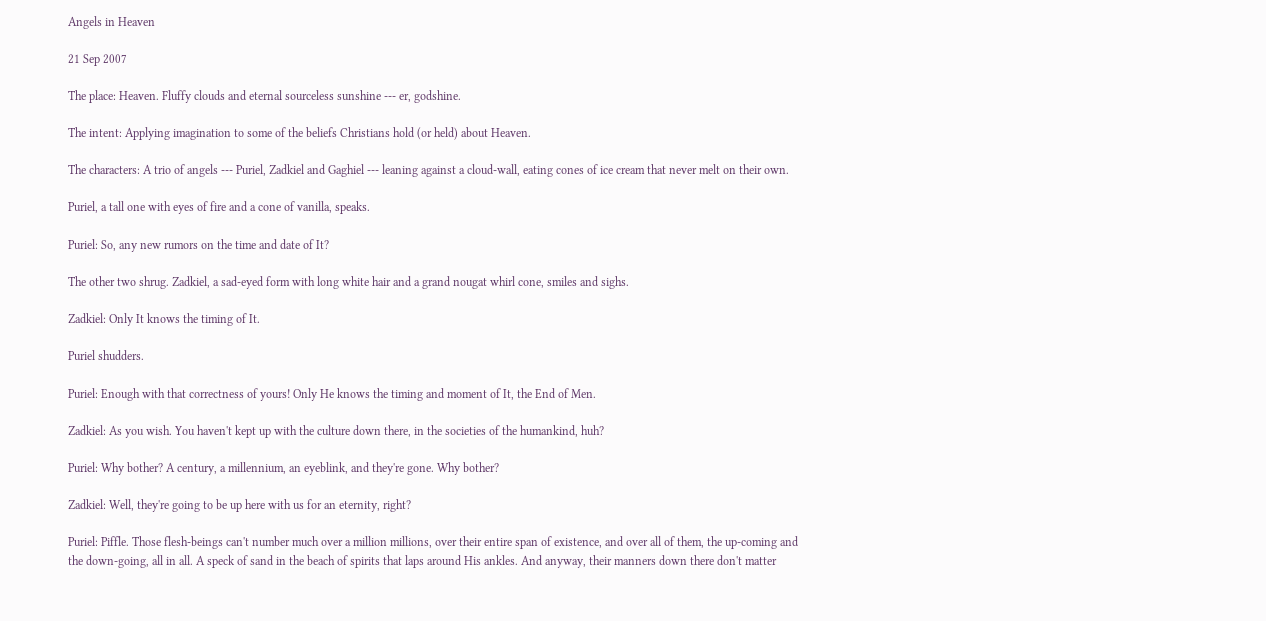Angels in Heaven

21 Sep 2007

The place: Heaven. Fluffy clouds and eternal sourceless sunshine --- er, godshine.

The intent: Applying imagination to some of the beliefs Christians hold (or held) about Heaven.

The characters: A trio of angels --- Puriel, Zadkiel and Gaghiel --- leaning against a cloud-wall, eating cones of ice cream that never melt on their own.

Puriel, a tall one with eyes of fire and a cone of vanilla, speaks.

Puriel: So, any new rumors on the time and date of It?

The other two shrug. Zadkiel, a sad-eyed form with long white hair and a grand nougat whirl cone, smiles and sighs.

Zadkiel: Only It knows the timing of It.

Puriel shudders.

Puriel: Enough with that correctness of yours! Only He knows the timing and moment of It, the End of Men.

Zadkiel: As you wish. You haven't kept up with the culture down there, in the societies of the humankind, huh?

Puriel: Why bother? A century, a millennium, an eyeblink, and they're gone. Why bother?

Zadkiel: Well, they're going to be up here with us for an eternity, right?

Puriel: Piffle. Those flesh-beings can't number much over a million millions, over their entire span of existence, and over all of them, the up-coming and the down-going, all in all. A speck of sand in the beach of spirits that laps around His ankles. And anyway, their manners down there don't matter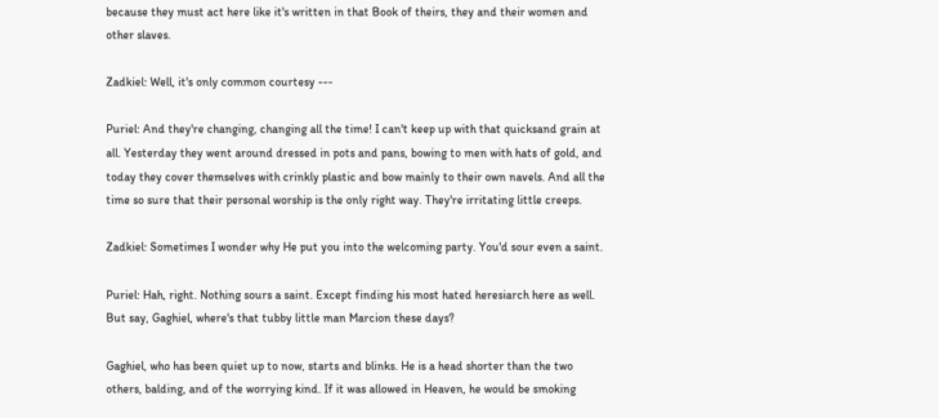because they must act here like it's written in that Book of theirs, they and their women and other slaves.

Zadkiel: Well, it's only common courtesy ---

Puriel: And they're changing, changing all the time! I can't keep up with that quicksand grain at all. Yesterday they went around dressed in pots and pans, bowing to men with hats of gold, and today they cover themselves with crinkly plastic and bow mainly to their own navels. And all the time so sure that their personal worship is the only right way. They're irritating little creeps.

Zadkiel: Sometimes I wonder why He put you into the welcoming party. You'd sour even a saint.

Puriel: Hah, right. Nothing sours a saint. Except finding his most hated heresiarch here as well. But say, Gaghiel, where's that tubby little man Marcion these days?

Gaghiel, who has been quiet up to now, starts and blinks. He is a head shorter than the two others, balding, and of the worrying kind. If it was allowed in Heaven, he would be smoking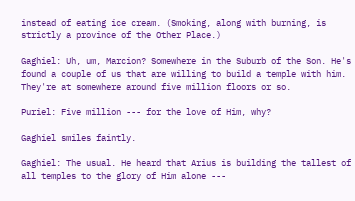instead of eating ice cream. (Smoking, along with burning, is strictly a province of the Other Place.)

Gaghiel: Uh, um, Marcion? Somewhere in the Suburb of the Son. He's found a couple of us that are willing to build a temple with him. They're at somewhere around five million floors or so.

Puriel: Five million --- for the love of Him, why?

Gaghiel smiles faintly.

Gaghiel: The usual. He heard that Arius is building the tallest of all temples to the glory of Him alone ---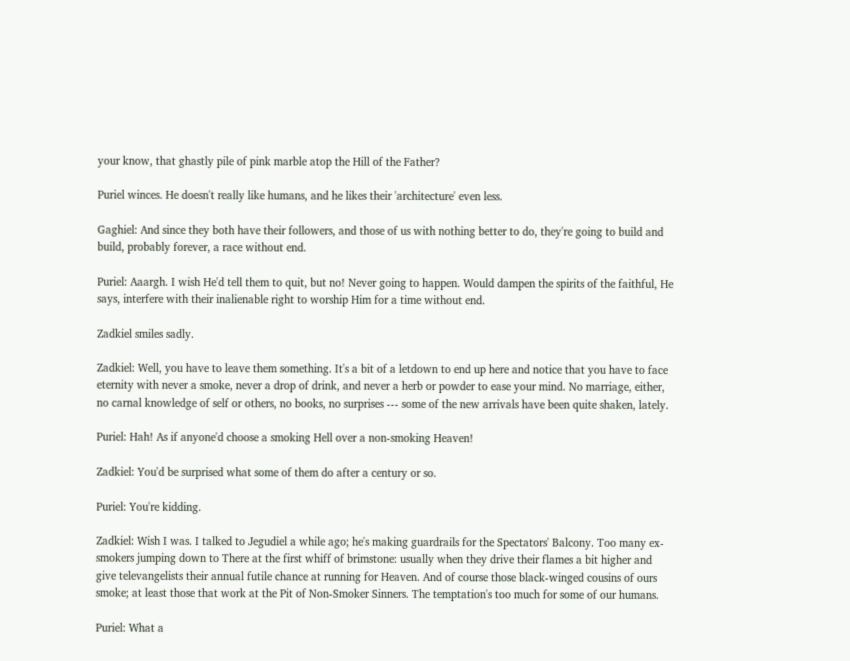your know, that ghastly pile of pink marble atop the Hill of the Father?

Puriel winces. He doesn't really like humans, and he likes their 'architecture' even less.

Gaghiel: And since they both have their followers, and those of us with nothing better to do, they're going to build and build, probably forever, a race without end.

Puriel: Aaargh. I wish He'd tell them to quit, but no! Never going to happen. Would dampen the spirits of the faithful, He says, interfere with their inalienable right to worship Him for a time without end.

Zadkiel smiles sadly.

Zadkiel: Well, you have to leave them something. It's a bit of a letdown to end up here and notice that you have to face eternity with never a smoke, never a drop of drink, and never a herb or powder to ease your mind. No marriage, either, no carnal knowledge of self or others, no books, no surprises --- some of the new arrivals have been quite shaken, lately.

Puriel: Hah! As if anyone'd choose a smoking Hell over a non-smoking Heaven!

Zadkiel: You'd be surprised what some of them do after a century or so.

Puriel: You're kidding.

Zadkiel: Wish I was. I talked to Jegudiel a while ago; he's making guardrails for the Spectators' Balcony. Too many ex-smokers jumping down to There at the first whiff of brimstone: usually when they drive their flames a bit higher and give televangelists their annual futile chance at running for Heaven. And of course those black-winged cousins of ours smoke; at least those that work at the Pit of Non-Smoker Sinners. The temptation's too much for some of our humans.

Puriel: What a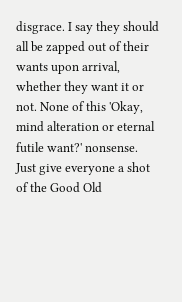disgrace. I say they should all be zapped out of their wants upon arrival, whether they want it or not. None of this 'Okay, mind alteration or eternal futile want?' nonsense. Just give everyone a shot of the Good Old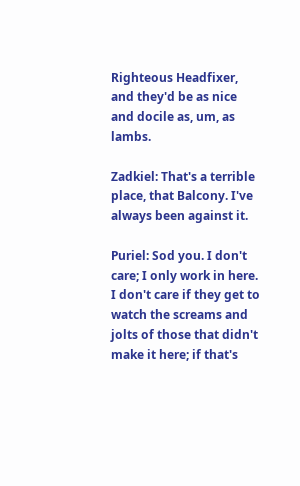Righteous Headfixer, and they'd be as nice and docile as, um, as lambs.

Zadkiel: That's a terrible place, that Balcony. I've always been against it.

Puriel: Sod you. I don't care; I only work in here. I don't care if they get to watch the screams and jolts of those that didn't make it here; if that's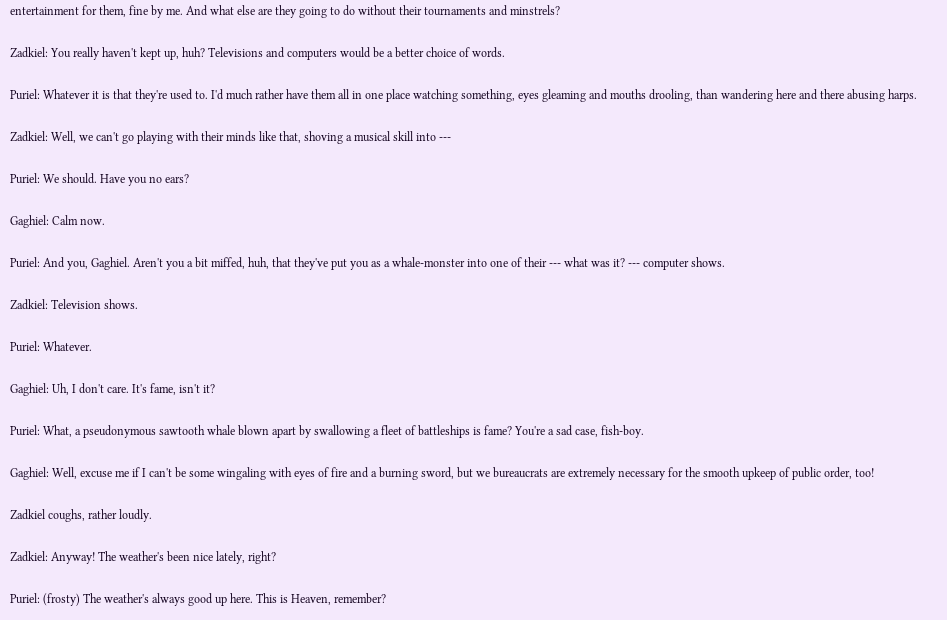entertainment for them, fine by me. And what else are they going to do without their tournaments and minstrels?

Zadkiel: You really haven't kept up, huh? Televisions and computers would be a better choice of words.

Puriel: Whatever it is that they're used to. I'd much rather have them all in one place watching something, eyes gleaming and mouths drooling, than wandering here and there abusing harps.

Zadkiel: Well, we can't go playing with their minds like that, shoving a musical skill into ---

Puriel: We should. Have you no ears?

Gaghiel: Calm now.

Puriel: And you, Gaghiel. Aren't you a bit miffed, huh, that they've put you as a whale-monster into one of their --- what was it? --- computer shows.

Zadkiel: Television shows.

Puriel: Whatever.

Gaghiel: Uh, I don't care. It's fame, isn't it?

Puriel: What, a pseudonymous sawtooth whale blown apart by swallowing a fleet of battleships is fame? You're a sad case, fish-boy.

Gaghiel: Well, excuse me if I can't be some wingaling with eyes of fire and a burning sword, but we bureaucrats are extremely necessary for the smooth upkeep of public order, too!

Zadkiel coughs, rather loudly.

Zadkiel: Anyway! The weather's been nice lately, right?

Puriel: (frosty) The weather's always good up here. This is Heaven, remember?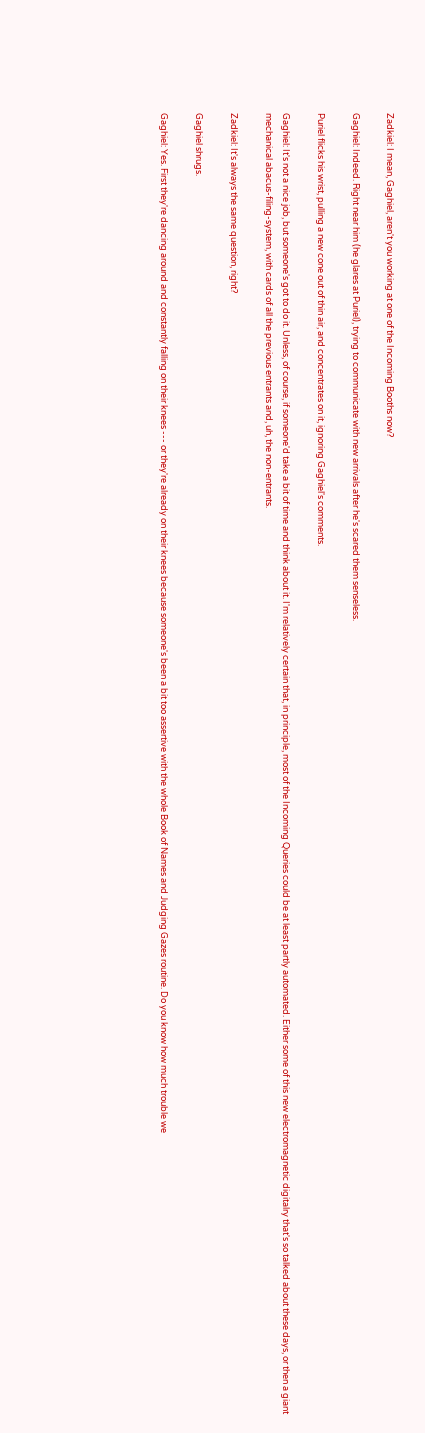Zadkiel: I mean, Gaghiel, aren't you working at one of the Incoming Booths now?

Gaghiel: Indeed. Right near him (he glares at Puriel), trying to communicate with new arrivals after he's scared them senseless.

Puriel flicks his wrist, pulling a new cone out of thin air, and concentrates on it, ignoring Gaghiel's comments.

Gaghiel: It's not a nice job, but someone's got to do it. Unless, of course, if someone'd take a bit of time and think about it. I'm relatively certain that, in principle, most of the Incoming Queries could be at least partly automated. Either some of this new electromagnetic digitalry that's so talked about these days, or then a giant mechanical abacus-filing-system, with cards of all the previous entrants and, uh, the non-entrants.

Zadkiel: It's always the same question, right?

Gaghiel shrugs.

Gaghiel: Yes. First they're dancing around and constantly falling on their knees --- or they're already on their knees because someone's been a bit too assertive with the whole Book of Names and Judging Gazes routine. Do you know how much trouble we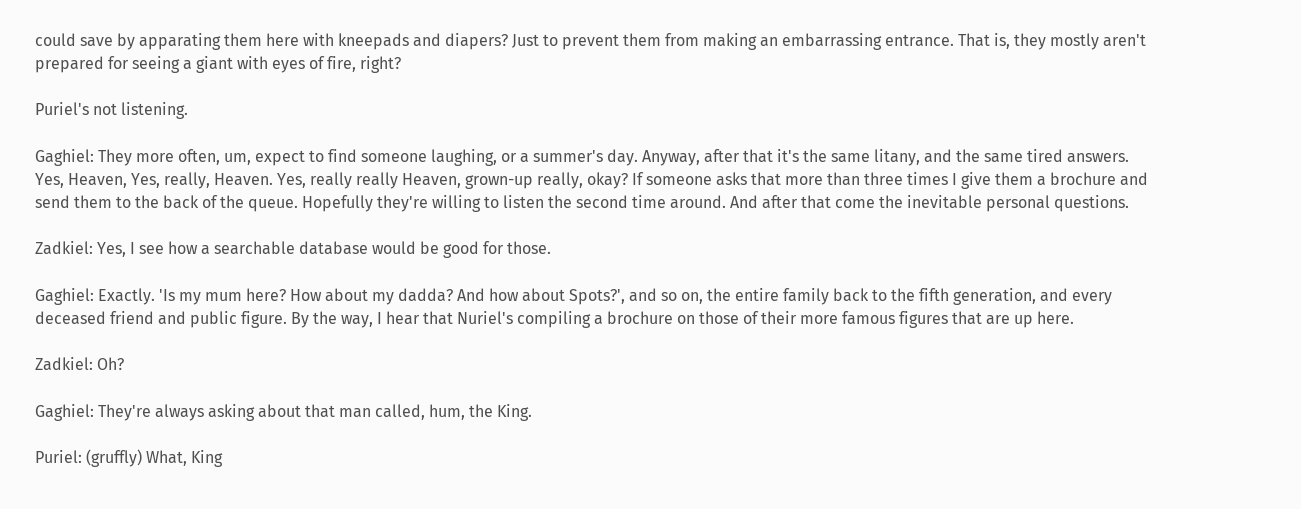could save by apparating them here with kneepads and diapers? Just to prevent them from making an embarrassing entrance. That is, they mostly aren't prepared for seeing a giant with eyes of fire, right?

Puriel's not listening.

Gaghiel: They more often, um, expect to find someone laughing, or a summer's day. Anyway, after that it's the same litany, and the same tired answers. Yes, Heaven, Yes, really, Heaven. Yes, really really Heaven, grown-up really, okay? If someone asks that more than three times I give them a brochure and send them to the back of the queue. Hopefully they're willing to listen the second time around. And after that come the inevitable personal questions.

Zadkiel: Yes, I see how a searchable database would be good for those.

Gaghiel: Exactly. 'Is my mum here? How about my dadda? And how about Spots?', and so on, the entire family back to the fifth generation, and every deceased friend and public figure. By the way, I hear that Nuriel's compiling a brochure on those of their more famous figures that are up here.

Zadkiel: Oh?

Gaghiel: They're always asking about that man called, hum, the King.

Puriel: (gruffly) What, King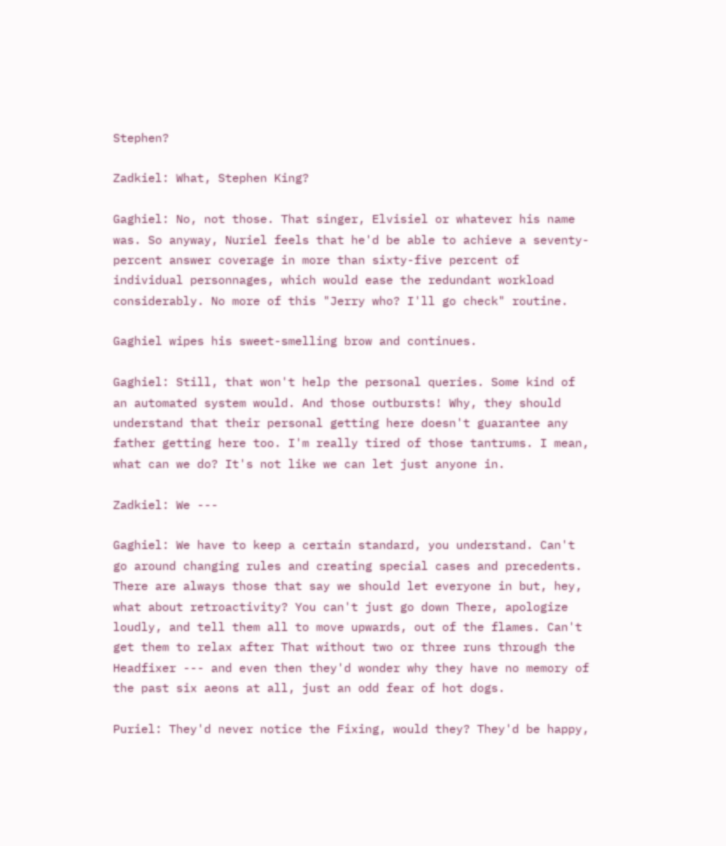Stephen?

Zadkiel: What, Stephen King?

Gaghiel: No, not those. That singer, Elvisiel or whatever his name was. So anyway, Nuriel feels that he'd be able to achieve a seventy-percent answer coverage in more than sixty-five percent of individual personnages, which would ease the redundant workload considerably. No more of this "Jerry who? I'll go check" routine.

Gaghiel wipes his sweet-smelling brow and continues.

Gaghiel: Still, that won't help the personal queries. Some kind of an automated system would. And those outbursts! Why, they should understand that their personal getting here doesn't guarantee any father getting here too. I'm really tired of those tantrums. I mean, what can we do? It's not like we can let just anyone in.

Zadkiel: We ---

Gaghiel: We have to keep a certain standard, you understand. Can't go around changing rules and creating special cases and precedents. There are always those that say we should let everyone in but, hey, what about retroactivity? You can't just go down There, apologize loudly, and tell them all to move upwards, out of the flames. Can't get them to relax after That without two or three runs through the Headfixer --- and even then they'd wonder why they have no memory of the past six aeons at all, just an odd fear of hot dogs.

Puriel: They'd never notice the Fixing, would they? They'd be happy,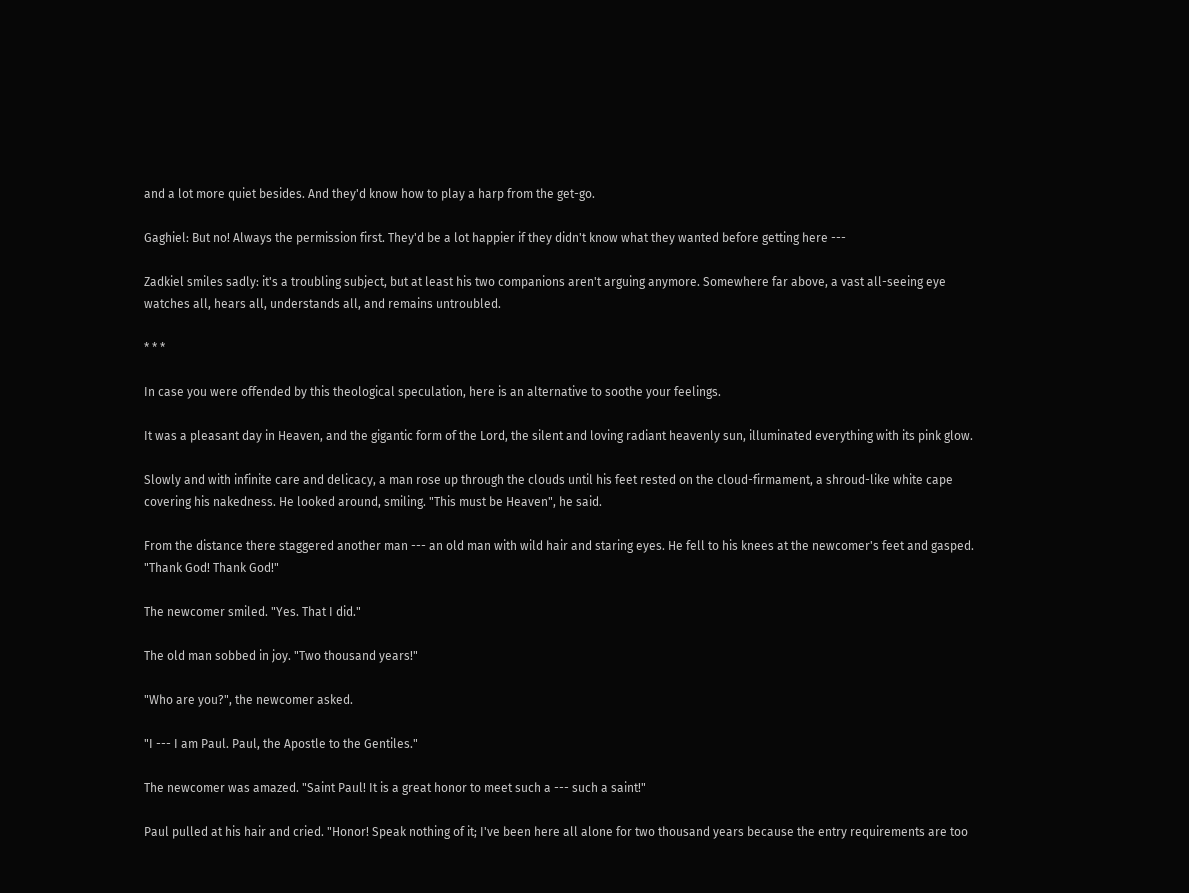and a lot more quiet besides. And they'd know how to play a harp from the get-go.

Gaghiel: But no! Always the permission first. They'd be a lot happier if they didn't know what they wanted before getting here ---

Zadkiel smiles sadly: it's a troubling subject, but at least his two companions aren't arguing anymore. Somewhere far above, a vast all-seeing eye watches all, hears all, understands all, and remains untroubled.

* * *

In case you were offended by this theological speculation, here is an alternative to soothe your feelings.

It was a pleasant day in Heaven, and the gigantic form of the Lord, the silent and loving radiant heavenly sun, illuminated everything with its pink glow.

Slowly and with infinite care and delicacy, a man rose up through the clouds until his feet rested on the cloud-firmament, a shroud-like white cape covering his nakedness. He looked around, smiling. "This must be Heaven", he said.

From the distance there staggered another man --- an old man with wild hair and staring eyes. He fell to his knees at the newcomer's feet and gasped. "Thank God! Thank God!"

The newcomer smiled. "Yes. That I did."

The old man sobbed in joy. "Two thousand years!"

"Who are you?", the newcomer asked.

"I --- I am Paul. Paul, the Apostle to the Gentiles."

The newcomer was amazed. "Saint Paul! It is a great honor to meet such a --- such a saint!"

Paul pulled at his hair and cried. "Honor! Speak nothing of it; I've been here all alone for two thousand years because the entry requirements are too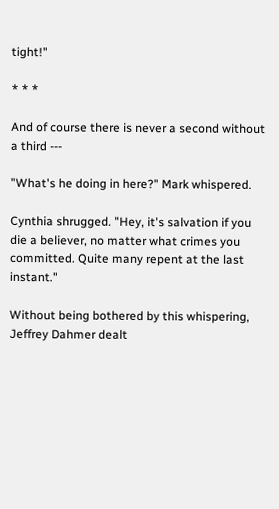tight!"

* * *

And of course there is never a second without a third ---

"What's he doing in here?" Mark whispered.

Cynthia shrugged. "Hey, it's salvation if you die a believer, no matter what crimes you committed. Quite many repent at the last instant."

Without being bothered by this whispering, Jeffrey Dahmer dealt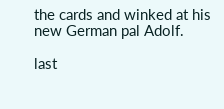the cards and winked at his new German pal Adolf.

last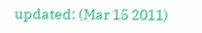updated: (Mar 15 2011)